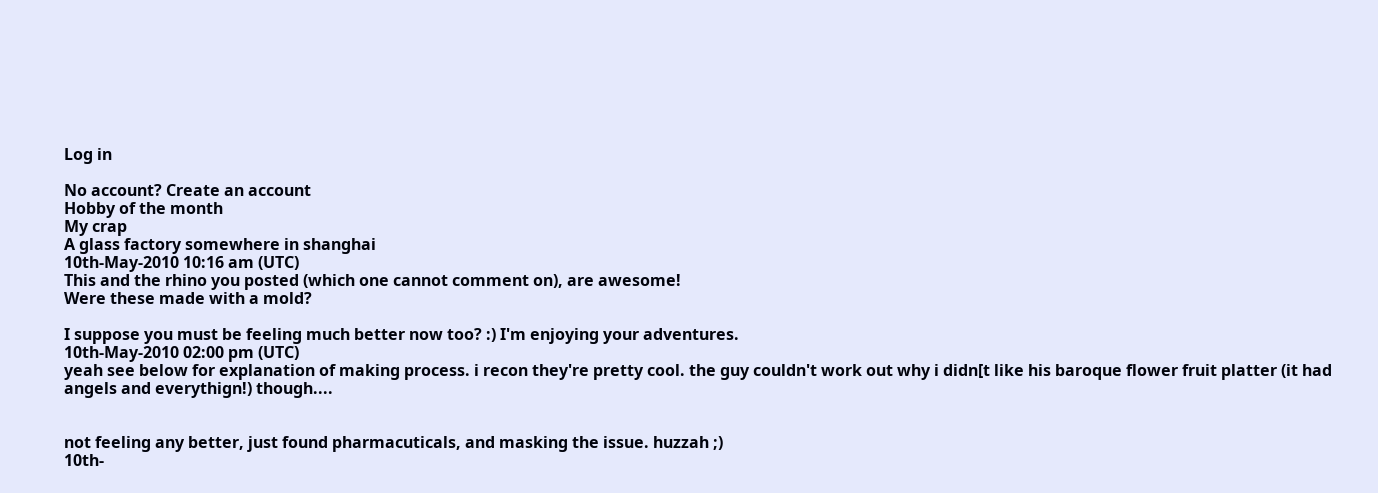Log in

No account? Create an account
Hobby of the month
My crap
A glass factory somewhere in shanghai
10th-May-2010 10:16 am (UTC)
This and the rhino you posted (which one cannot comment on), are awesome!
Were these made with a mold?

I suppose you must be feeling much better now too? :) I'm enjoying your adventures.
10th-May-2010 02:00 pm (UTC)
yeah see below for explanation of making process. i recon they're pretty cool. the guy couldn't work out why i didn[t like his baroque flower fruit platter (it had angels and everythign!) though....


not feeling any better, just found pharmacuticals, and masking the issue. huzzah ;)
10th-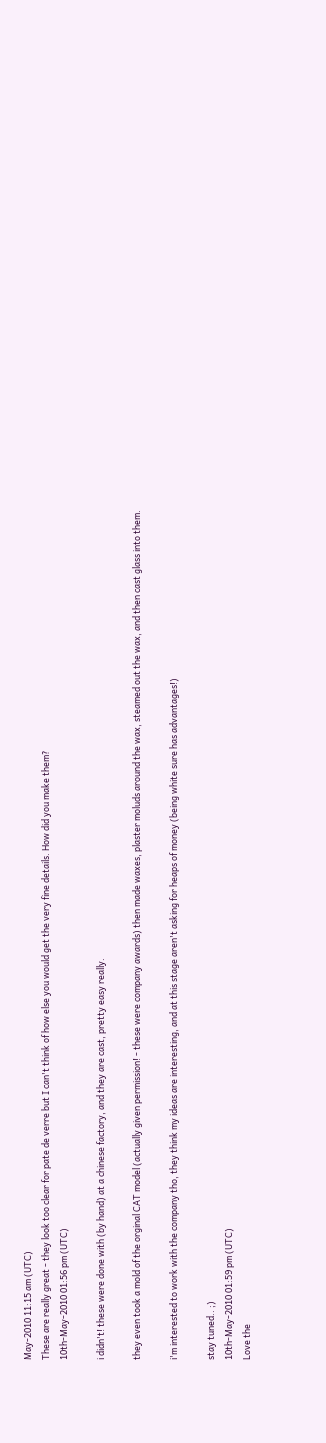May-2010 11:15 am (UTC)
These are really great - they look too clear for pate de verre but I can't think of how else you would get the very fine details. How did you make them?
10th-May-2010 01:56 pm (UTC)

i didn't! these were done with (by hand) at a chinese factory, and they are cast, pretty easy really.

they even took a mold of the orginal CAT model (actually given permission! - these were company awards) then made waxes, plaster moluds around the wax, steamed out the wax, and then cast glass into them.

i'm interested to work with the company tho, they think my ideas are interesting, and at this stage aren't asking for heaps of money (being white sure has advantages!)

stay tuned.. ;)
10th-May-2010 01:59 pm (UTC)
Love the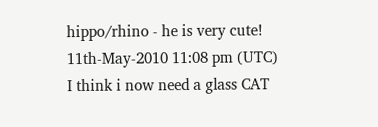hippo/rhino - he is very cute!
11th-May-2010 11:08 pm (UTC)
I think i now need a glass CAT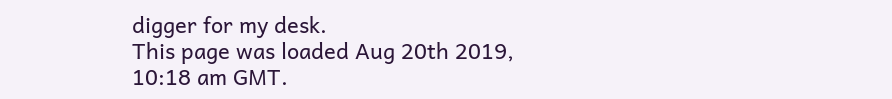digger for my desk.
This page was loaded Aug 20th 2019, 10:18 am GMT.